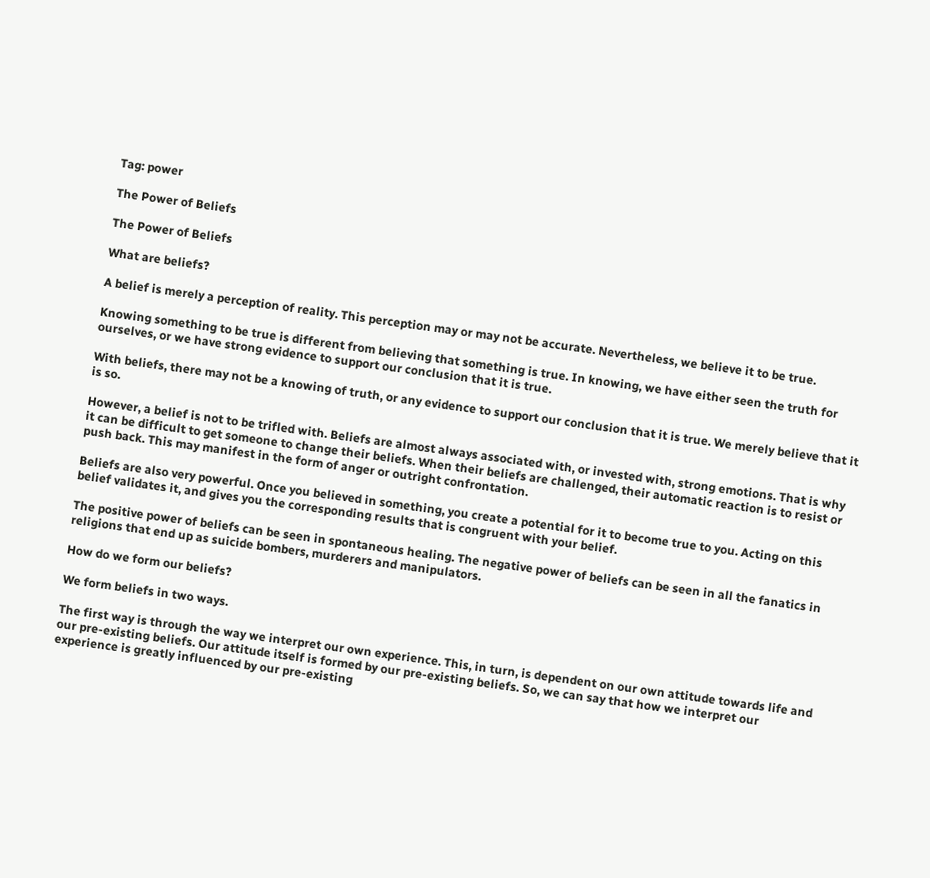Tag: power

The Power of Beliefs

The Power of Beliefs

What are beliefs?

A belief is merely a perception of reality. This perception may or may not be accurate. Nevertheless, we believe it to be true.

Knowing something to be true is different from believing that something is true. In knowing, we have either seen the truth for ourselves, or we have strong evidence to support our conclusion that it is true.

With beliefs, there may not be a knowing of truth, or any evidence to support our conclusion that it is true. We merely believe that it is so.

However, a belief is not to be trifled with. Beliefs are almost always associated with, or invested with, strong emotions. That is why it can be difficult to get someone to change their beliefs. When their beliefs are challenged, their automatic reaction is to resist or push back. This may manifest in the form of anger or outright confrontation.

Beliefs are also very powerful. Once you believed in something, you create a potential for it to become true to you. Acting on this belief validates it, and gives you the corresponding results that is congruent with your belief.

The positive power of beliefs can be seen in spontaneous healing. The negative power of beliefs can be seen in all the fanatics in religions that end up as suicide bombers, murderers and manipulators.

How do we form our beliefs?

We form beliefs in two ways.

The first way is through the way we interpret our own experience. This, in turn, is dependent on our own attitude towards life and our pre-existing beliefs. Our attitude itself is formed by our pre-existing beliefs. So, we can say that how we interpret our experience is greatly influenced by our pre-existing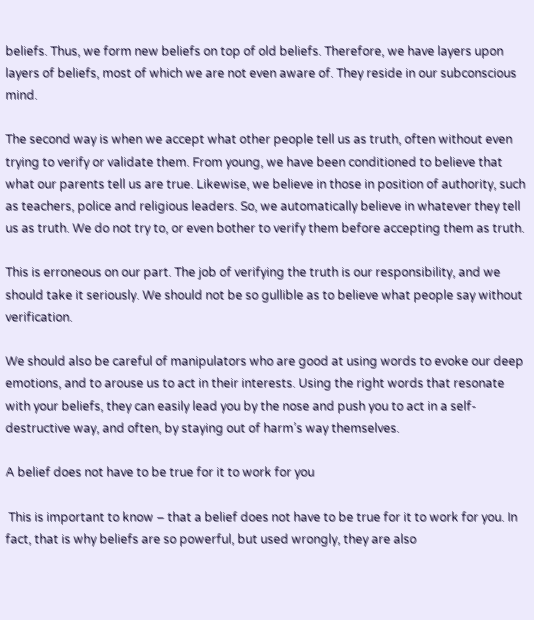beliefs. Thus, we form new beliefs on top of old beliefs. Therefore, we have layers upon layers of beliefs, most of which we are not even aware of. They reside in our subconscious mind.

The second way is when we accept what other people tell us as truth, often without even trying to verify or validate them. From young, we have been conditioned to believe that what our parents tell us are true. Likewise, we believe in those in position of authority, such as teachers, police and religious leaders. So, we automatically believe in whatever they tell us as truth. We do not try to, or even bother to verify them before accepting them as truth.

This is erroneous on our part. The job of verifying the truth is our responsibility, and we should take it seriously. We should not be so gullible as to believe what people say without verification.

We should also be careful of manipulators who are good at using words to evoke our deep emotions, and to arouse us to act in their interests. Using the right words that resonate with your beliefs, they can easily lead you by the nose and push you to act in a self-destructive way, and often, by staying out of harm’s way themselves.

A belief does not have to be true for it to work for you

 This is important to know – that a belief does not have to be true for it to work for you. In fact, that is why beliefs are so powerful, but used wrongly, they are also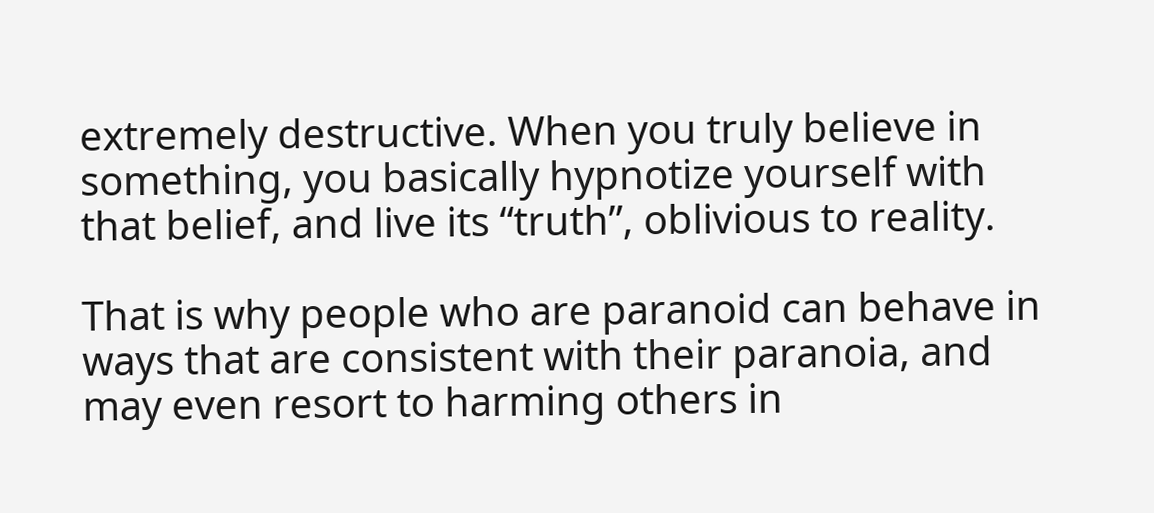extremely destructive. When you truly believe in something, you basically hypnotize yourself with that belief, and live its “truth”, oblivious to reality.

That is why people who are paranoid can behave in ways that are consistent with their paranoia, and may even resort to harming others in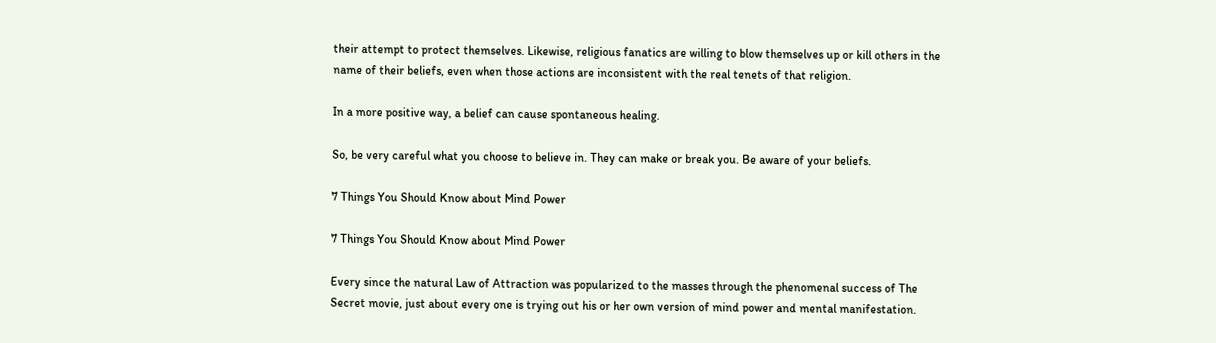their attempt to protect themselves. Likewise, religious fanatics are willing to blow themselves up or kill others in the name of their beliefs, even when those actions are inconsistent with the real tenets of that religion.

In a more positive way, a belief can cause spontaneous healing.

So, be very careful what you choose to believe in. They can make or break you. Be aware of your beliefs.

7 Things You Should Know about Mind Power

7 Things You Should Know about Mind Power

Every since the natural Law of Attraction was popularized to the masses through the phenomenal success of The Secret movie, just about every one is trying out his or her own version of mind power and mental manifestation.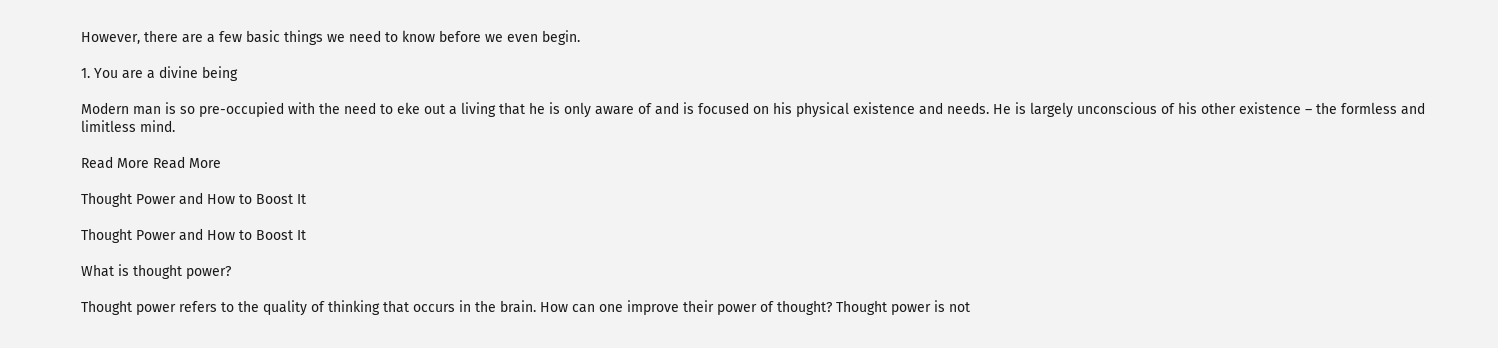However, there are a few basic things we need to know before we even begin.

1. You are a divine being

Modern man is so pre-occupied with the need to eke out a living that he is only aware of and is focused on his physical existence and needs. He is largely unconscious of his other existence – the formless and limitless mind.

Read More Read More

Thought Power and How to Boost It

Thought Power and How to Boost It

What is thought power?

Thought power refers to the quality of thinking that occurs in the brain. How can one improve their power of thought? Thought power is not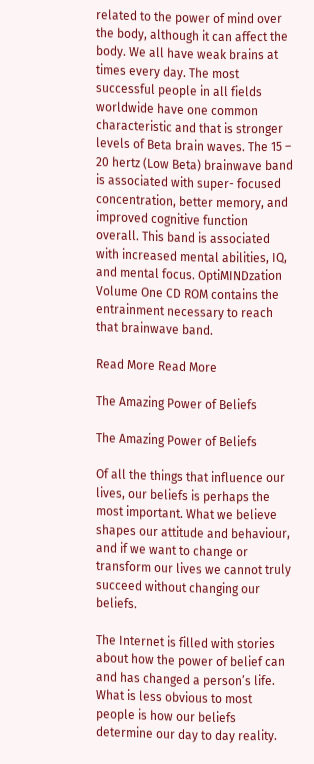related to the power of mind over the body, although it can affect the body. We all have weak brains at times every day. The most successful people in all fields worldwide have one common characteristic and that is stronger levels of Beta brain waves. The 15 – 20 hertz (Low Beta) brainwave band is associated with super- focused concentration, better memory, and improved cognitive function overall. This band is associated with increased mental abilities, IQ, and mental focus. OptiMINDzation Volume One CD ROM contains the entrainment necessary to reach that brainwave band.

Read More Read More

The Amazing Power of Beliefs

The Amazing Power of Beliefs

Of all the things that influence our lives, our beliefs is perhaps the most important. What we believe shapes our attitude and behaviour, and if we want to change or transform our lives we cannot truly succeed without changing our beliefs.

The Internet is filled with stories about how the power of belief can and has changed a person’s life. What is less obvious to most people is how our beliefs determine our day to day reality.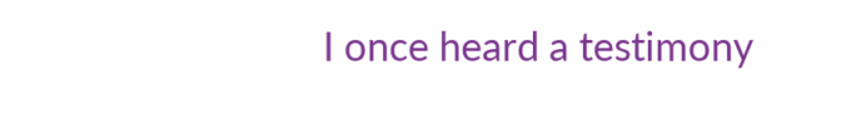I once heard a testimony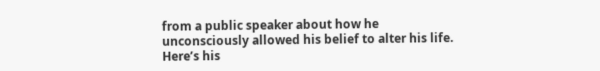from a public speaker about how he unconsciously allowed his belief to alter his life. Here’s his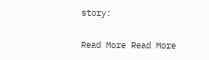story:

Read More Read More